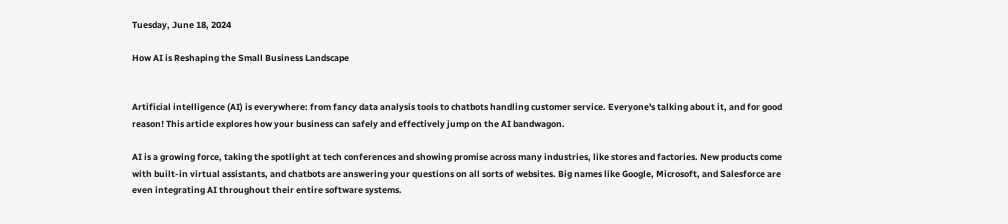Tuesday, June 18, 2024

How AI is Reshaping the Small Business Landscape


Artificial intelligence (AI) is everywhere: from fancy data analysis tools to chatbots handling customer service. Everyone's talking about it, and for good reason! This article explores how your business can safely and effectively jump on the AI bandwagon.

AI is a growing force, taking the spotlight at tech conferences and showing promise across many industries, like stores and factories. New products come with built-in virtual assistants, and chatbots are answering your questions on all sorts of websites. Big names like Google, Microsoft, and Salesforce are even integrating AI throughout their entire software systems.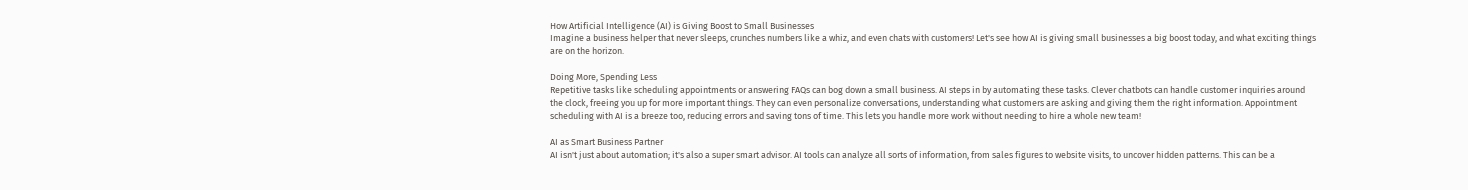How Artificial Intelligence (AI) is Giving Boost to Small Businesses
Imagine a business helper that never sleeps, crunches numbers like a whiz, and even chats with customers! Let's see how AI is giving small businesses a big boost today, and what exciting things are on the horizon.

Doing More, Spending Less
Repetitive tasks like scheduling appointments or answering FAQs can bog down a small business. AI steps in by automating these tasks. Clever chatbots can handle customer inquiries around the clock, freeing you up for more important things. They can even personalize conversations, understanding what customers are asking and giving them the right information. Appointment scheduling with AI is a breeze too, reducing errors and saving tons of time. This lets you handle more work without needing to hire a whole new team!

AI as Smart Business Partner
AI isn't just about automation; it's also a super smart advisor. AI tools can analyze all sorts of information, from sales figures to website visits, to uncover hidden patterns. This can be a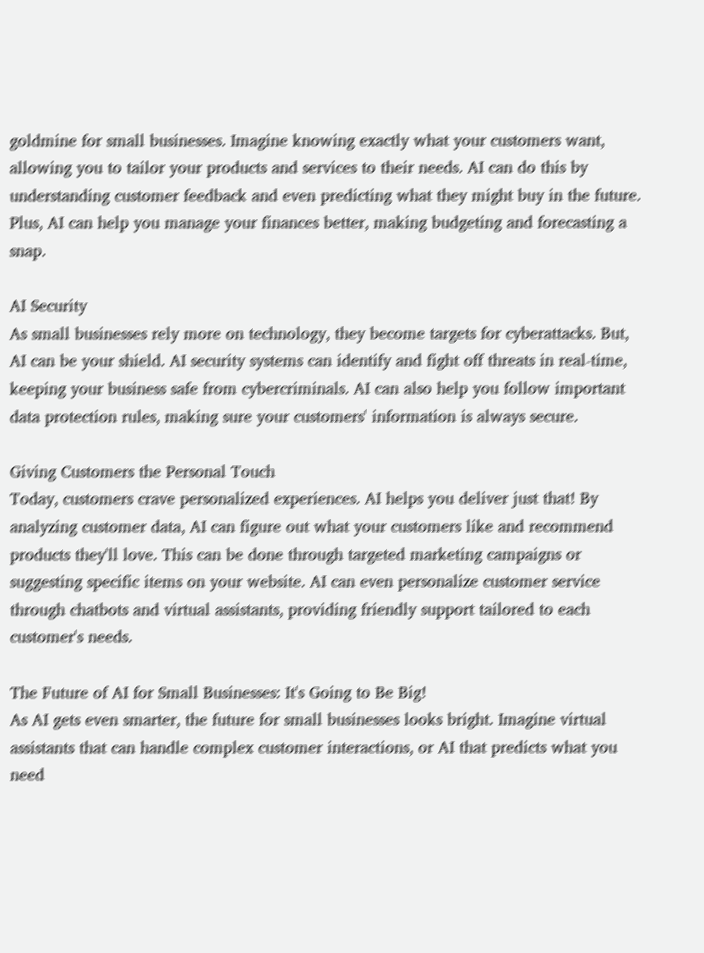goldmine for small businesses. Imagine knowing exactly what your customers want, allowing you to tailor your products and services to their needs. AI can do this by understanding customer feedback and even predicting what they might buy in the future. Plus, AI can help you manage your finances better, making budgeting and forecasting a snap.

AI Security
As small businesses rely more on technology, they become targets for cyberattacks. But, AI can be your shield. AI security systems can identify and fight off threats in real-time, keeping your business safe from cybercriminals. AI can also help you follow important data protection rules, making sure your customers' information is always secure.

Giving Customers the Personal Touch
Today, customers crave personalized experiences. AI helps you deliver just that! By analyzing customer data, AI can figure out what your customers like and recommend products they'll love. This can be done through targeted marketing campaigns or suggesting specific items on your website. AI can even personalize customer service through chatbots and virtual assistants, providing friendly support tailored to each customer's needs.

The Future of AI for Small Businesses: It's Going to Be Big!
As AI gets even smarter, the future for small businesses looks bright. Imagine virtual assistants that can handle complex customer interactions, or AI that predicts what you need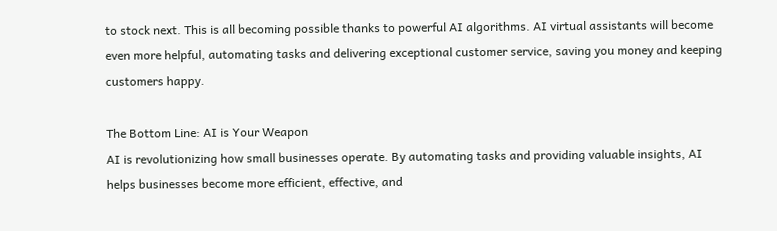to stock next. This is all becoming possible thanks to powerful AI algorithms. AI virtual assistants will become even more helpful, automating tasks and delivering exceptional customer service, saving you money and keeping customers happy.

The Bottom Line: AI is Your Weapon
AI is revolutionizing how small businesses operate. By automating tasks and providing valuable insights, AI helps businesses become more efficient, effective, and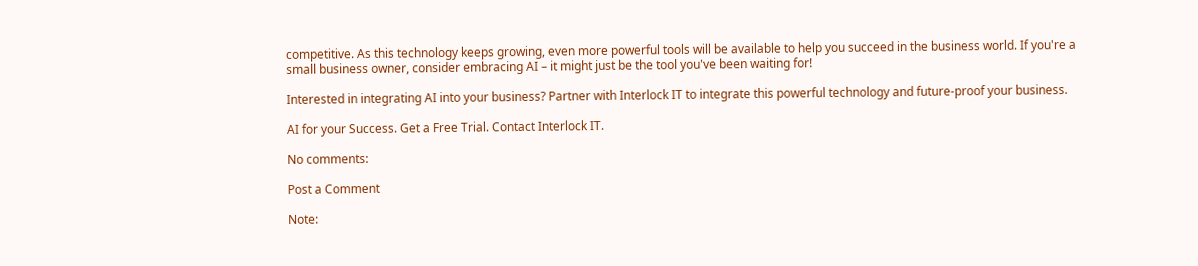competitive. As this technology keeps growing, even more powerful tools will be available to help you succeed in the business world. If you're a small business owner, consider embracing AI – it might just be the tool you've been waiting for!

Interested in integrating AI into your business? Partner with Interlock IT to integrate this powerful technology and future-proof your business.

AI for your Success. Get a Free Trial. Contact Interlock IT.

No comments:

Post a Comment

Note: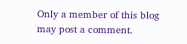Only a member of this blog may post a comment.